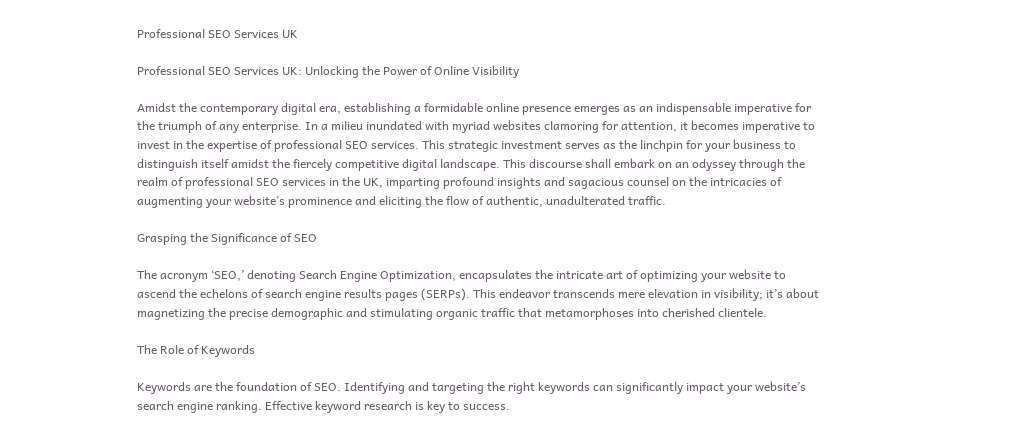Professional SEO Services UK

Professional SEO Services UK: Unlocking the Power of Online Visibility

Amidst the contemporary digital era, establishing a formidable online presence emerges as an indispensable imperative for the triumph of any enterprise. In a milieu inundated with myriad websites clamoring for attention, it becomes imperative to invest in the expertise of professional SEO services. This strategic investment serves as the linchpin for your business to distinguish itself amidst the fiercely competitive digital landscape. This discourse shall embark on an odyssey through the realm of professional SEO services in the UK, imparting profound insights and sagacious counsel on the intricacies of augmenting your website’s prominence and eliciting the flow of authentic, unadulterated traffic.

Grasping the Significance of SEO

The acronym ‘SEO,’ denoting Search Engine Optimization, encapsulates the intricate art of optimizing your website to ascend the echelons of search engine results pages (SERPs). This endeavor transcends mere elevation in visibility; it’s about magnetizing the precise demographic and stimulating organic traffic that metamorphoses into cherished clientele.

The Role of Keywords

Keywords are the foundation of SEO. Identifying and targeting the right keywords can significantly impact your website’s search engine ranking. Effective keyword research is key to success.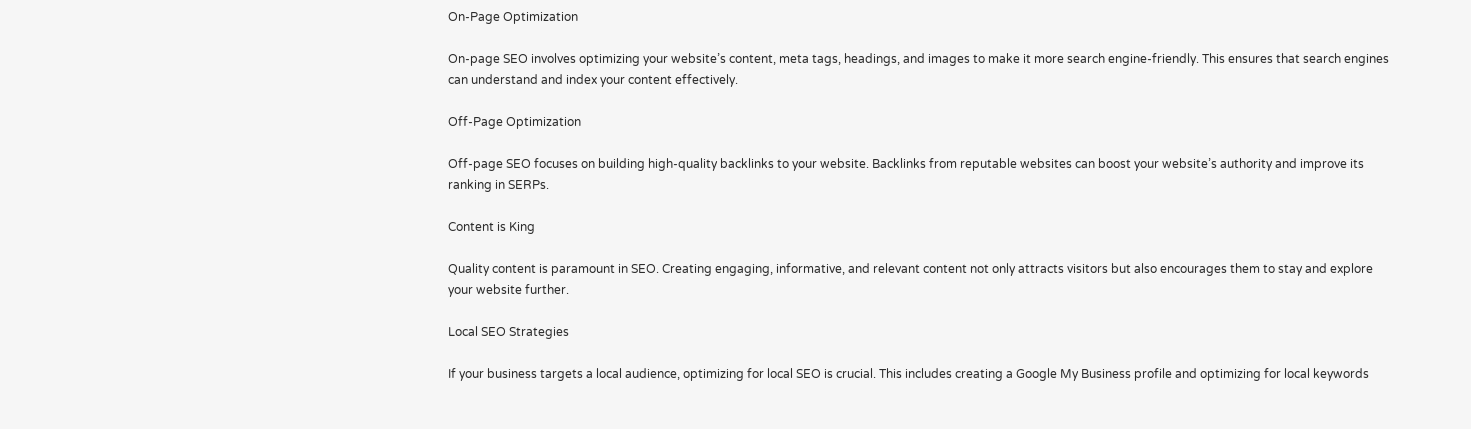On-Page Optimization

On-page SEO involves optimizing your website’s content, meta tags, headings, and images to make it more search engine-friendly. This ensures that search engines can understand and index your content effectively.

Off-Page Optimization

Off-page SEO focuses on building high-quality backlinks to your website. Backlinks from reputable websites can boost your website’s authority and improve its ranking in SERPs.

Content is King

Quality content is paramount in SEO. Creating engaging, informative, and relevant content not only attracts visitors but also encourages them to stay and explore your website further.

Local SEO Strategies

If your business targets a local audience, optimizing for local SEO is crucial. This includes creating a Google My Business profile and optimizing for local keywords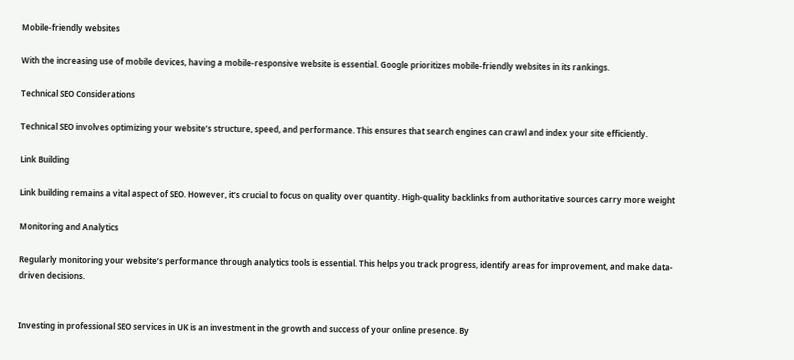Mobile-friendly websites

With the increasing use of mobile devices, having a mobile-responsive website is essential. Google prioritizes mobile-friendly websites in its rankings.

Technical SEO Considerations

Technical SEO involves optimizing your website’s structure, speed, and performance. This ensures that search engines can crawl and index your site efficiently.

Link Building

Link building remains a vital aspect of SEO. However, it’s crucial to focus on quality over quantity. High-quality backlinks from authoritative sources carry more weight

Monitoring and Analytics

Regularly monitoring your website’s performance through analytics tools is essential. This helps you track progress, identify areas for improvement, and make data-driven decisions.


Investing in professional SEO services in UK is an investment in the growth and success of your online presence. By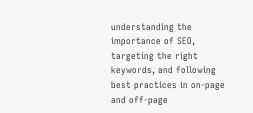understanding the importance of SEO, targeting the right keywords, and following best practices in on-page and off-page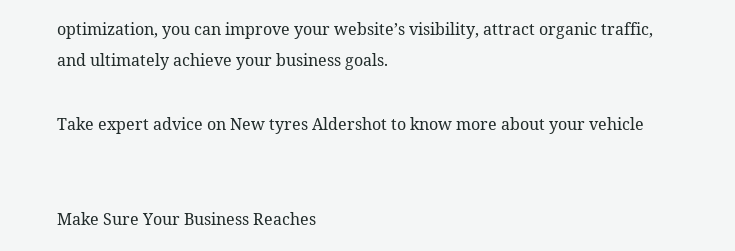optimization, you can improve your website’s visibility, attract organic traffic, and ultimately achieve your business goals.

Take expert advice on New tyres Aldershot to know more about your vehicle


Make Sure Your Business Reaches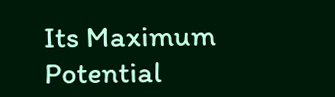Its Maximum Potential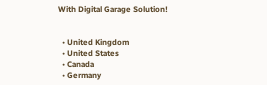With Digital Garage Solution!


  • United Kingdom
  • United States
  • Canada
  • Germany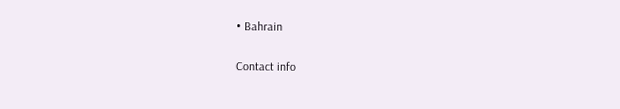• Bahrain

Contact info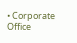• Corporate Office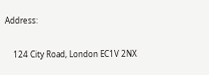Address:

    124 City Road, London EC1V 2NX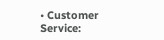• Customer Service: